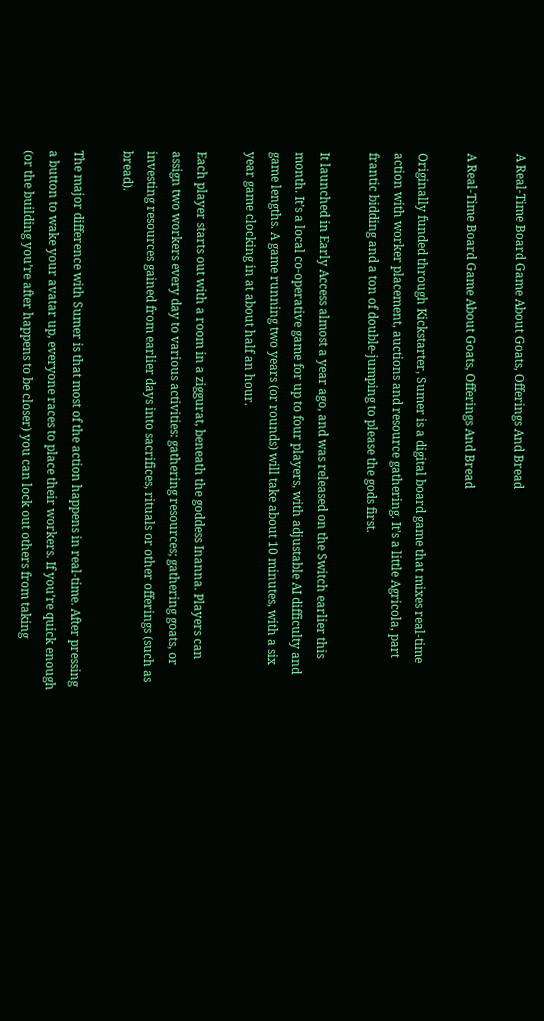A Real-Time Board Game About Goats, Offerings And Bread

A Real-Time Board Game About Goats, Offerings And Bread

Originally funded through Kickstarter, Sumer is a digital board game that mixes real-time action with worker placement, auctions and resource gathering. It’s a little Agricola, part frantic bidding and a ton of double-jumping to please the gods first.

It launched in Early Access almost a year ago, and was released on the Switch earlier this month. It’s a local co-operative game for up to four players, with adjustable AI difficulty and game lengths. A game running two years (or rounds) will take about 10 minutes, with a six year game clocking in at about half an hour.

Each player starts out with a room in a ziggurat, beneath the goddess Inanna. Players can assign two workers every day to various activities: gathering resources; gathering goats, or investing resources gained from earlier days into sacrifices, rituals or other offerings (such as bread).

The major difference with Sumer is that most of the action happens in real-time. After pressing a button to wake your avatar up, everyone races to place their workers. If you’re quick enough (or the building you’re after happens to be closer) you can lock out others from taking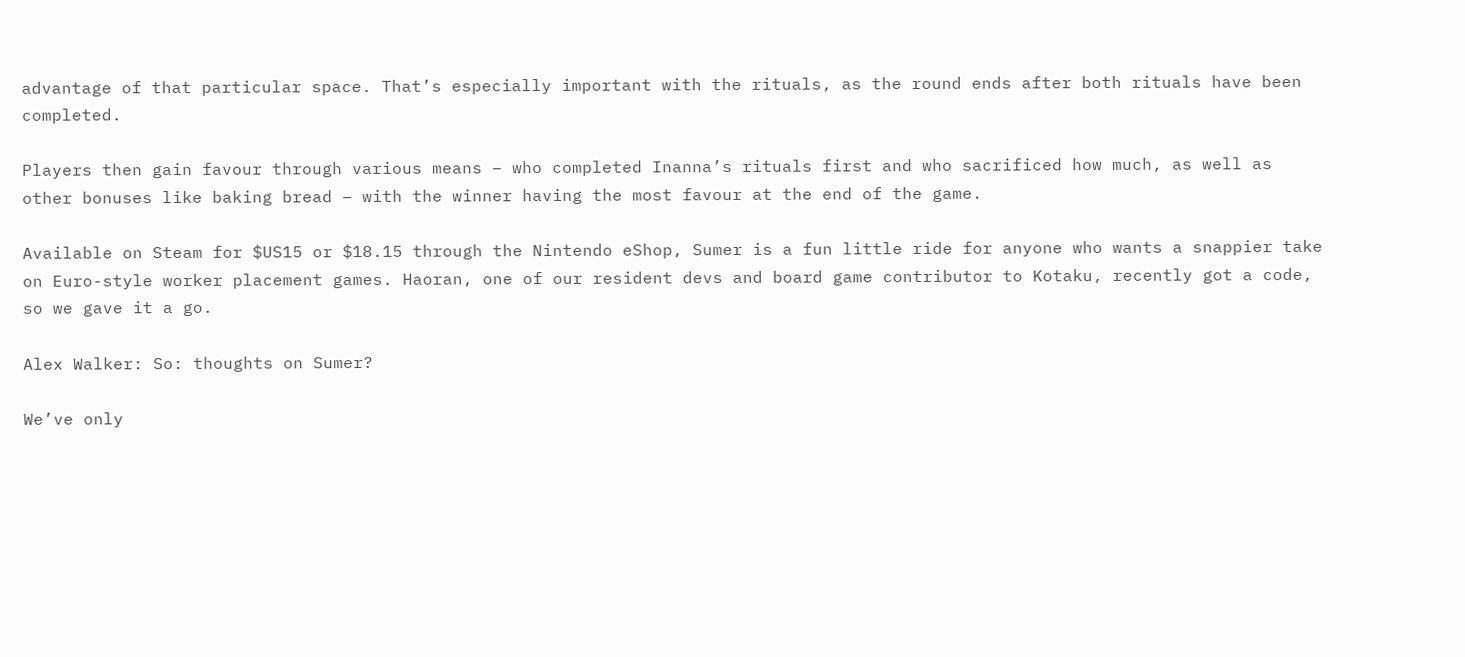advantage of that particular space. That’s especially important with the rituals, as the round ends after both rituals have been completed.

Players then gain favour through various means – who completed Inanna’s rituals first and who sacrificed how much, as well as other bonuses like baking bread – with the winner having the most favour at the end of the game.

Available on Steam for $US15 or $18.15 through the Nintendo eShop, Sumer is a fun little ride for anyone who wants a snappier take on Euro-style worker placement games. Haoran, one of our resident devs and board game contributor to Kotaku, recently got a code, so we gave it a go.

Alex Walker: So: thoughts on Sumer?

We’ve only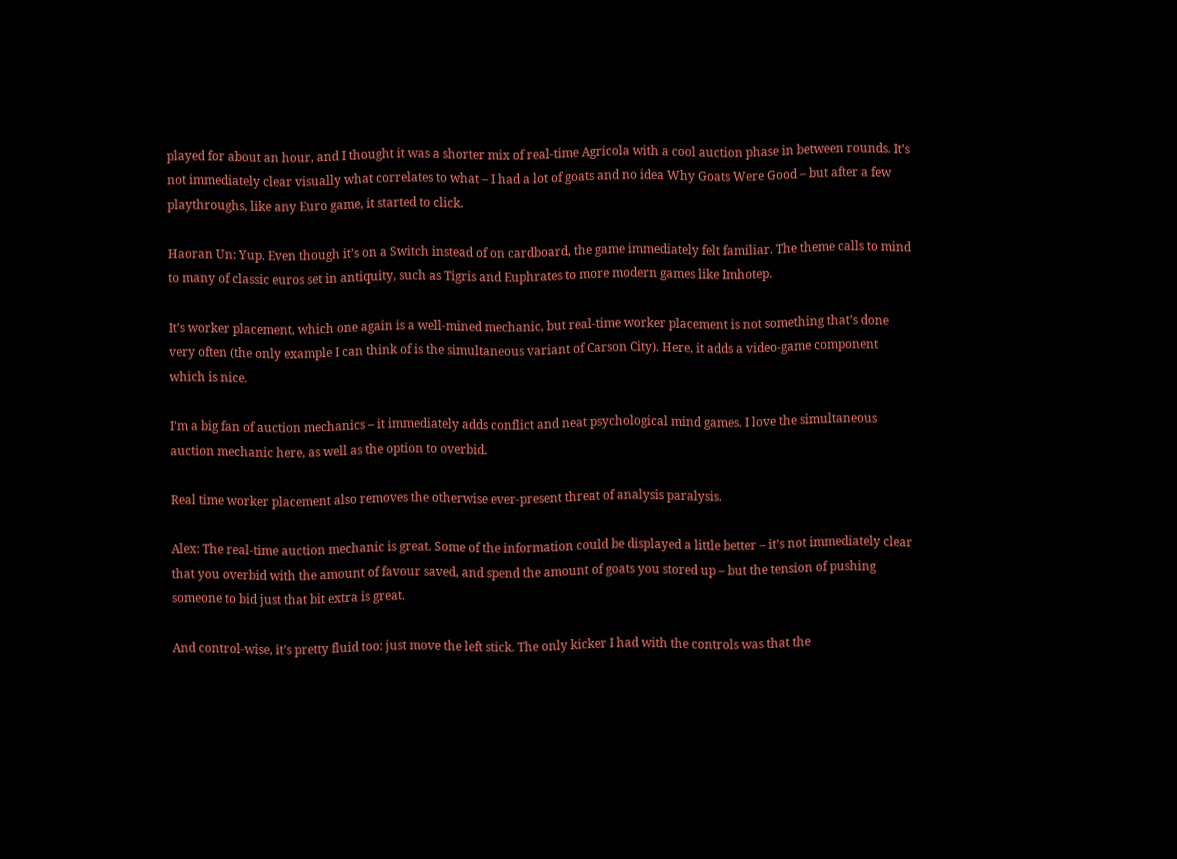played for about an hour, and I thought it was a shorter mix of real-time Agricola with a cool auction phase in between rounds. It’s not immediately clear visually what correlates to what – I had a lot of goats and no idea Why Goats Were Good – but after a few playthroughs, like any Euro game, it started to click.

Haoran Un: Yup. Even though it’s on a Switch instead of on cardboard, the game immediately felt familiar. The theme calls to mind to many of classic euros set in antiquity, such as Tigris and Euphrates to more modern games like Imhotep.

It’s worker placement, which one again is a well-mined mechanic, but real-time worker placement is not something that’s done very often (the only example I can think of is the simultaneous variant of Carson City). Here, it adds a video-game component which is nice.

I’m a big fan of auction mechanics – it immediately adds conflict and neat psychological mind games. I love the simultaneous auction mechanic here, as well as the option to overbid.

Real time worker placement also removes the otherwise ever-present threat of analysis paralysis.

Alex: The real-time auction mechanic is great. Some of the information could be displayed a little better – it’s not immediately clear that you overbid with the amount of favour saved, and spend the amount of goats you stored up – but the tension of pushing someone to bid just that bit extra is great.

And control-wise, it’s pretty fluid too: just move the left stick. The only kicker I had with the controls was that the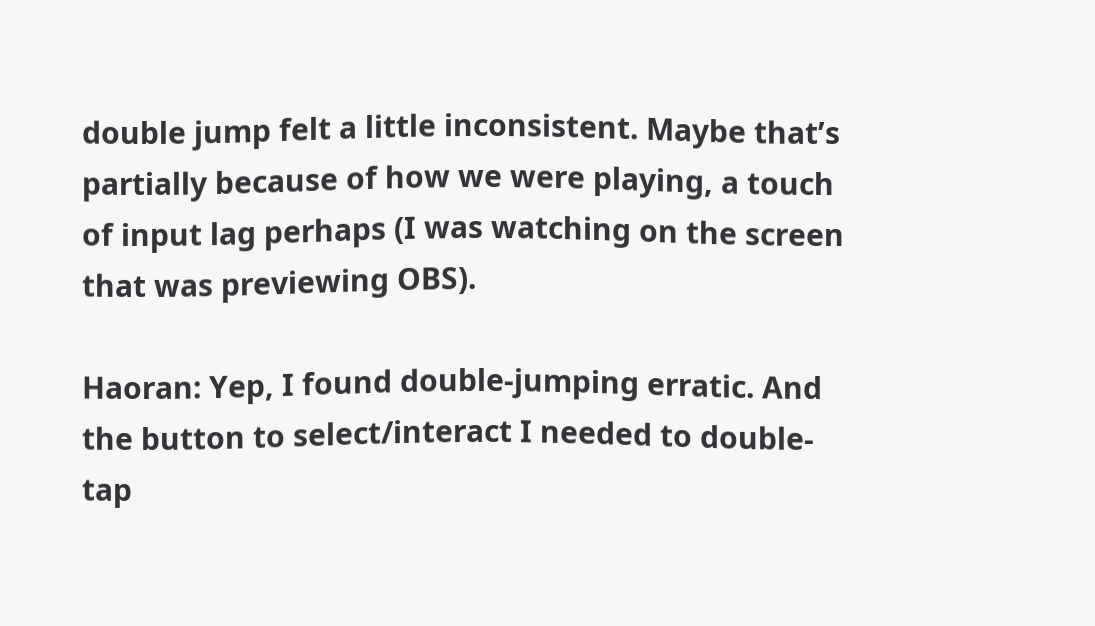double jump felt a little inconsistent. Maybe that’s partially because of how we were playing, a touch of input lag perhaps (I was watching on the screen that was previewing OBS).

Haoran: Yep, I found double-jumping erratic. And the button to select/interact I needed to double-tap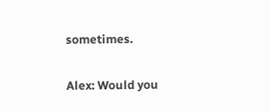sometimes.

Alex: Would you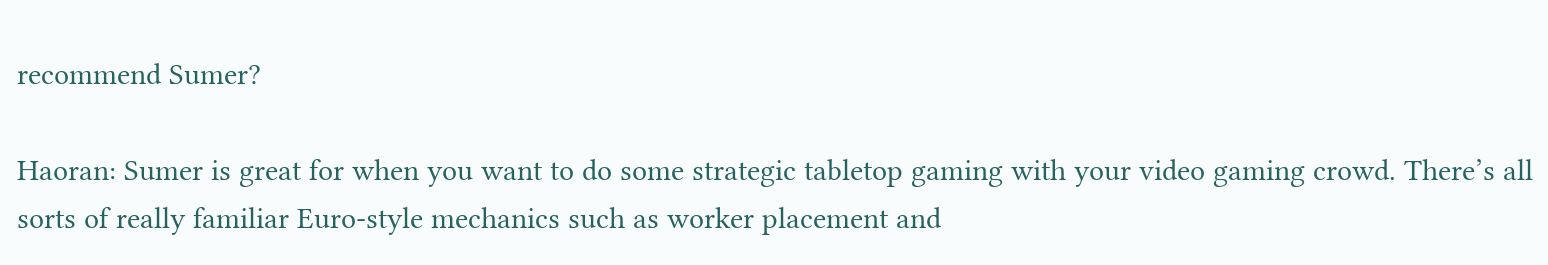recommend Sumer?

Haoran: Sumer is great for when you want to do some strategic tabletop gaming with your video gaming crowd. There’s all sorts of really familiar Euro-style mechanics such as worker placement and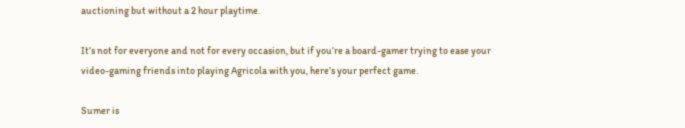auctioning but without a 2 hour playtime.

It’s not for everyone and not for every occasion, but if you’re a board-gamer trying to ease your video-gaming friends into playing Agricola with you, here’s your perfect game.

Sumer is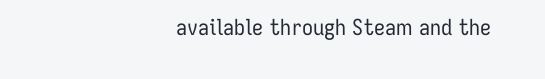available through Steam and the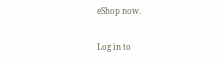eShop now.

Log in to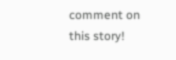comment on this story!